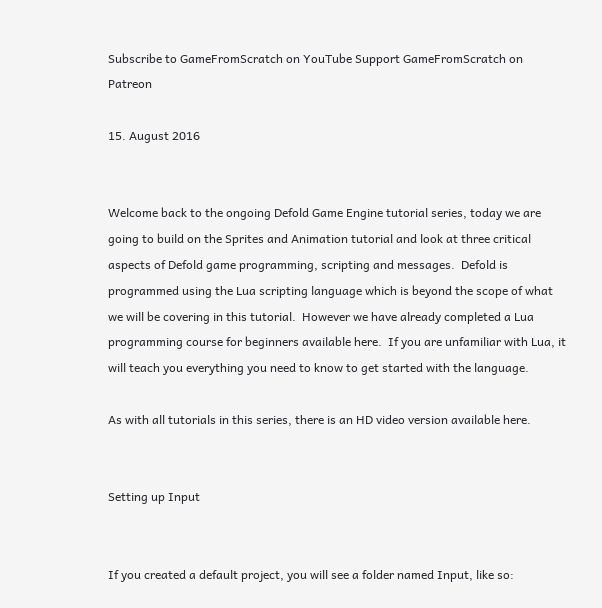Subscribe to GameFromScratch on YouTube Support GameFromScratch on Patreon

15. August 2016


Welcome back to the ongoing Defold Game Engine tutorial series, today we are going to build on the Sprites and Animation tutorial and look at three critical aspects of Defold game programming, scripting and messages.  Defold is programmed using the Lua scripting language which is beyond the scope of what we will be covering in this tutorial.  However we have already completed a Lua programming course for beginners available here.  If you are unfamiliar with Lua, it will teach you everything you need to know to get started with the language.

As with all tutorials in this series, there is an HD video version available here.


Setting up Input


If you created a default project, you will see a folder named Input, like so: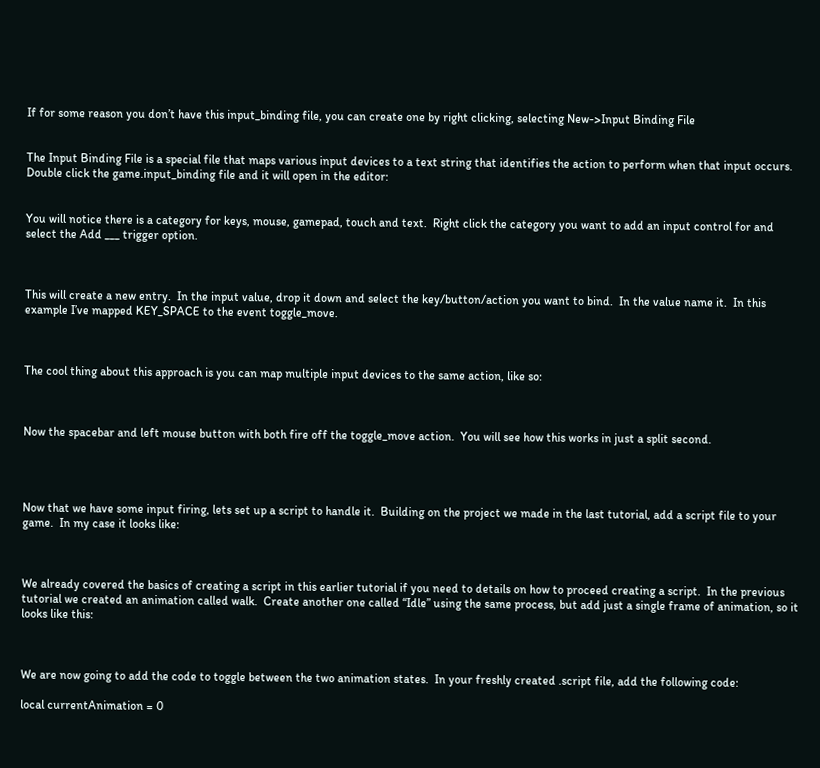If for some reason you don’t have this input_binding file, you can create one by right clicking, selecting New->Input Binding File


The Input Binding File is a special file that maps various input devices to a text string that identifies the action to perform when that input occurs.  Double click the game.input_binding file and it will open in the editor:


You will notice there is a category for keys, mouse, gamepad, touch and text.  Right click the category you want to add an input control for and select the Add ___ trigger option.



This will create a new entry.  In the input value, drop it down and select the key/button/action you want to bind.  In the value name it.  In this example I’ve mapped KEY_SPACE to the event toggle_move.



The cool thing about this approach is you can map multiple input devices to the same action, like so:



Now the spacebar and left mouse button with both fire off the toggle_move action.  You will see how this works in just a split second.




Now that we have some input firing, lets set up a script to handle it.  Building on the project we made in the last tutorial, add a script file to your game.  In my case it looks like:



We already covered the basics of creating a script in this earlier tutorial if you need to details on how to proceed creating a script.  In the previous tutorial we created an animation called walk.  Create another one called “Idle” using the same process, but add just a single frame of animation, so it looks like this:



We are now going to add the code to toggle between the two animation states.  In your freshly created .script file, add the following code:

local currentAnimation = 0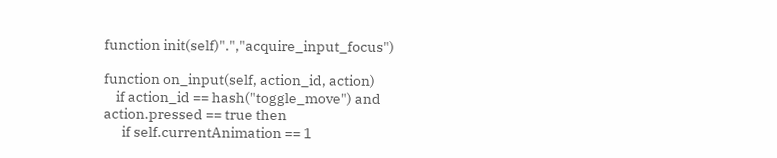function init(self)".","acquire_input_focus")

function on_input(self, action_id, action)
    if action_id == hash("toggle_move") and action.pressed == true then
      if self.currentAnimation == 1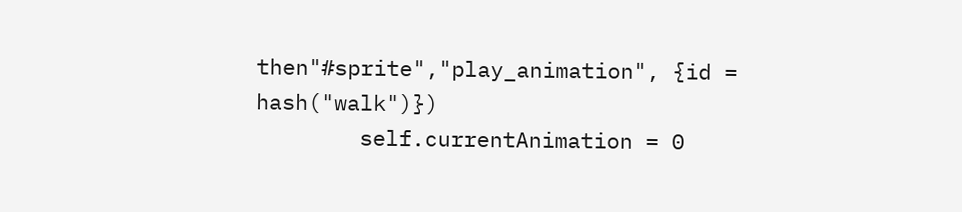then"#sprite","play_animation", {id = hash("walk")})
        self.currentAnimation = 0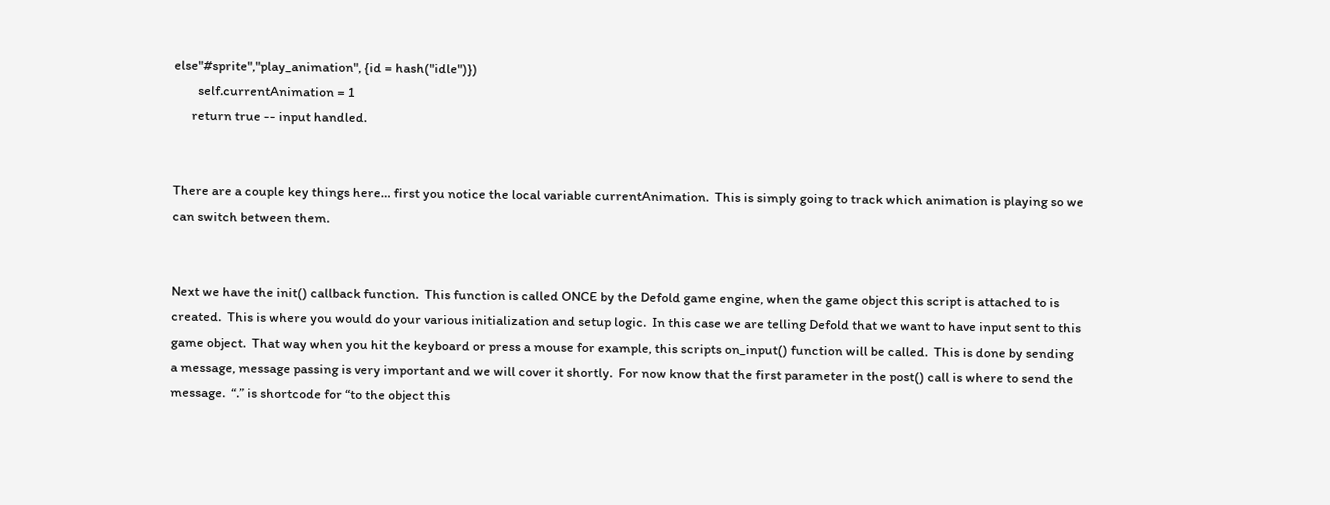else"#sprite","play_animation", {id = hash("idle")})
        self.currentAnimation = 1
      return true -- input handled.


There are a couple key things here… first you notice the local variable currentAnimation.  This is simply going to track which animation is playing so we can switch between them.


Next we have the init() callback function.  This function is called ONCE by the Defold game engine, when the game object this script is attached to is created.  This is where you would do your various initialization and setup logic.  In this case we are telling Defold that we want to have input sent to this game object.  That way when you hit the keyboard or press a mouse for example, this scripts on_input() function will be called.  This is done by sending a message, message passing is very important and we will cover it shortly.  For now know that the first parameter in the post() call is where to send the message.  “.” is shortcode for “to the object this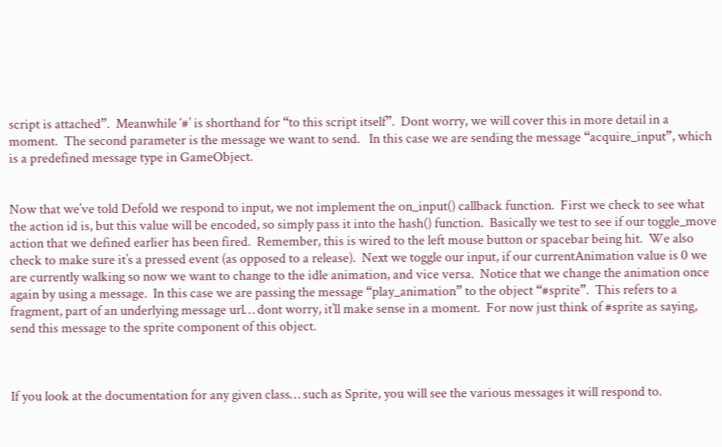script is attached”.  Meanwhile ‘#’ is shorthand for “to this script itself”.  Dont worry, we will cover this in more detail in a moment.  The second parameter is the message we want to send.   In this case we are sending the message “acquire_input”, which is a predefined message type in GameObject.


Now that we’ve told Defold we respond to input, we not implement the on_input() callback function.  First we check to see what the action id is, but this value will be encoded, so simply pass it into the hash() function.  Basically we test to see if our toggle_move action that we defined earlier has been fired.  Remember, this is wired to the left mouse button or spacebar being hit.  We also check to make sure it’s a pressed event (as opposed to a release).  Next we toggle our input, if our currentAnimation value is 0 we are currently walking so now we want to change to the idle animation, and vice versa.  Notice that we change the animation once again by using a message.  In this case we are passing the message “play_animation” to the object “#sprite”.  This refers to a fragment, part of an underlying message url… dont worry, it’ll make sense in a moment.  For now just think of #sprite as saying, send this message to the sprite component of this object.



If you look at the documentation for any given class… such as Sprite, you will see the various messages it will respond to.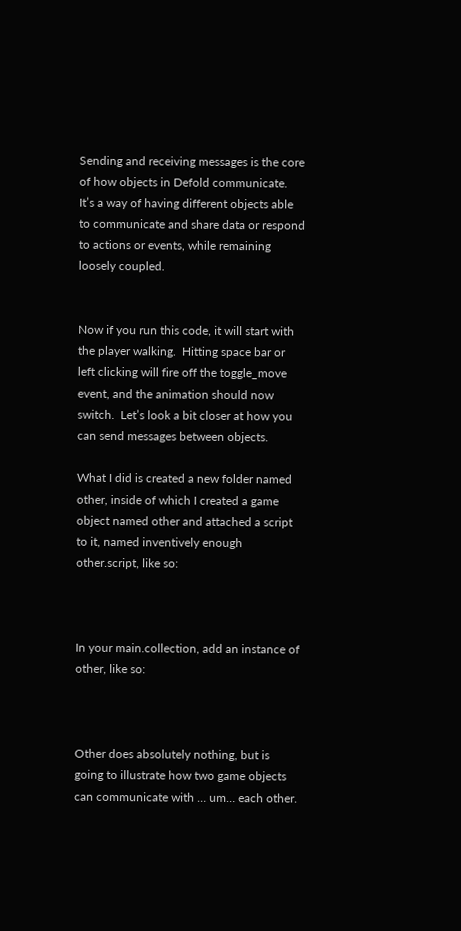Sending and receiving messages is the core of how objects in Defold communicate.  It’s a way of having different objects able to communicate and share data or respond to actions or events, while remaining loosely coupled.


Now if you run this code, it will start with the player walking.  Hitting space bar or left clicking will fire off the toggle_move event, and the animation should now switch.  Let’s look a bit closer at how you can send messages between objects.

What I did is created a new folder named other, inside of which I created a game object named other and attached a script to it, named inventively enough other.script, like so:



In your main.collection, add an instance of other, like so:



Other does absolutely nothing, but is going to illustrate how two game objects can communicate with … um… each other.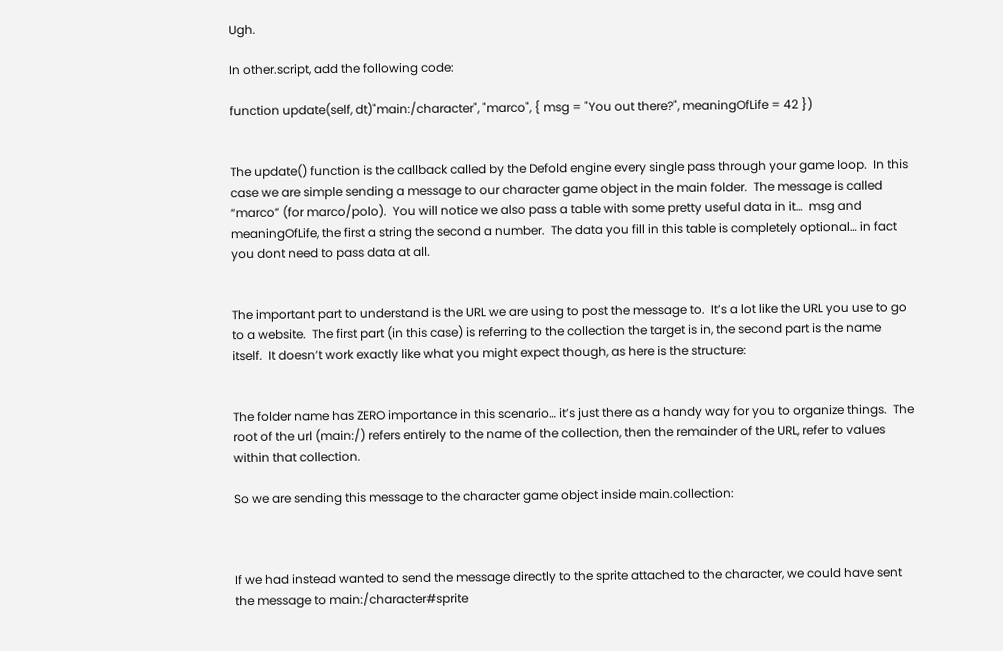Ugh.

In other.script, add the following code:

function update(self, dt)"main:/character", "marco", { msg = "You out there?", meaningOfLife = 42 })


The update() function is the callback called by the Defold engine every single pass through your game loop.  In this case we are simple sending a message to our character game object in the main folder.  The message is called “marco” (for marco/polo).  You will notice we also pass a table with some pretty useful data in it…  msg and meaningOfLife, the first a string the second a number.  The data you fill in this table is completely optional… in fact you dont need to pass data at all.


The important part to understand is the URL we are using to post the message to.  It’s a lot like the URL you use to go to a website.  The first part (in this case) is referring to the collection the target is in, the second part is the name itself.  It doesn’t work exactly like what you might expect though, as here is the structure:


The folder name has ZERO importance in this scenario… it’s just there as a handy way for you to organize things.  The root of the url (main:/) refers entirely to the name of the collection, then the remainder of the URL, refer to values within that collection.

So we are sending this message to the character game object inside main.collection:



If we had instead wanted to send the message directly to the sprite attached to the character, we could have sent the message to main:/character#sprite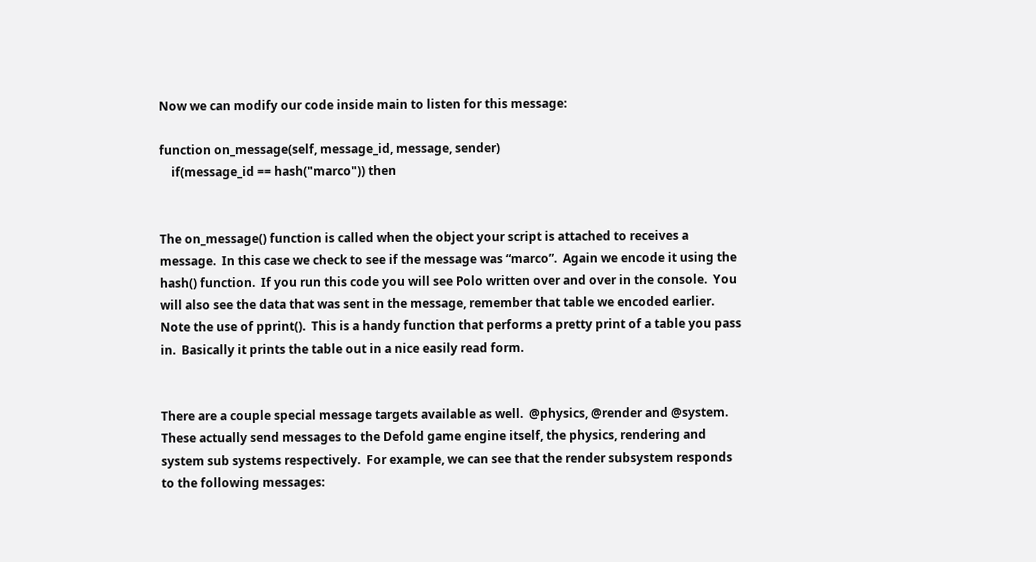Now we can modify our code inside main to listen for this message:

function on_message(self, message_id, message, sender)
    if(message_id == hash("marco")) then


The on_message() function is called when the object your script is attached to receives a message.  In this case we check to see if the message was “marco”.  Again we encode it using the hash() function.  If you run this code you will see Polo written over and over in the console.  You will also see the data that was sent in the message, remember that table we encoded earlier.   Note the use of pprint().  This is a handy function that performs a pretty print of a table you pass in.  Basically it prints the table out in a nice easily read form.


There are a couple special message targets available as well.  @physics, @render and @system.  These actually send messages to the Defold game engine itself, the physics, rendering and system sub systems respectively.  For example, we can see that the render subsystem responds to the following messages: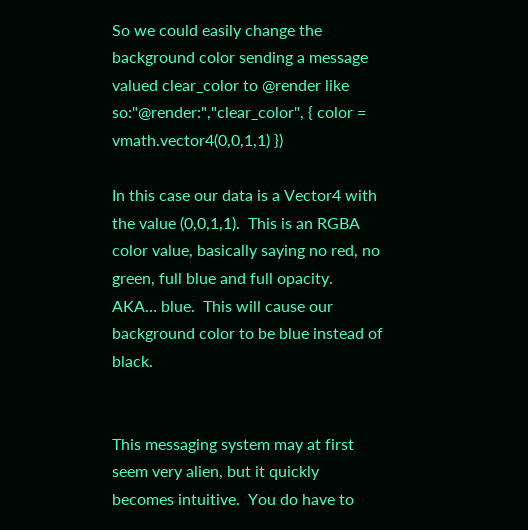So we could easily change the background color sending a message valued clear_color to @render like so:"@render:","clear_color", { color = vmath.vector4(0,0,1,1) })

In this case our data is a Vector4 with the value (0,0,1,1).  This is an RGBA color value, basically saying no red, no green, full blue and full opacity.  AKA… blue.  This will cause our background color to be blue instead of black.


This messaging system may at first seem very alien, but it quickly becomes intuitive.  You do have to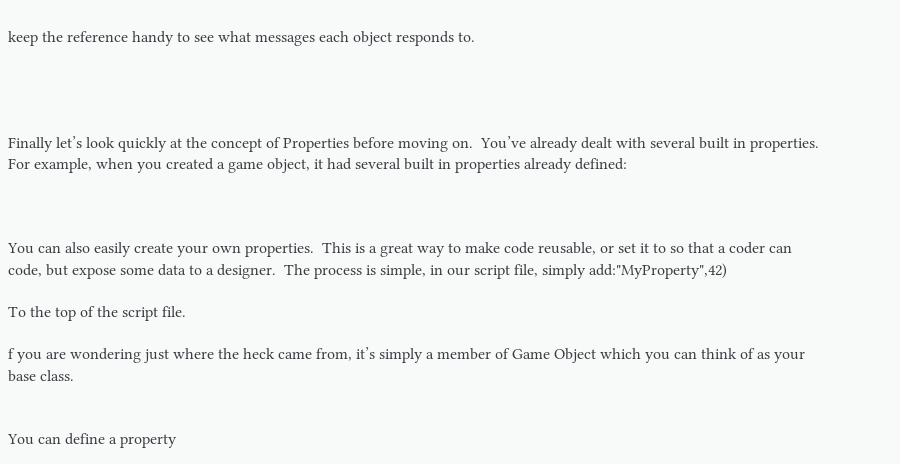keep the reference handy to see what messages each object responds to.




Finally let’s look quickly at the concept of Properties before moving on.  You’ve already dealt with several built in properties.  For example, when you created a game object, it had several built in properties already defined:



You can also easily create your own properties.  This is a great way to make code reusable, or set it to so that a coder can code, but expose some data to a designer.  The process is simple, in our script file, simply add:"MyProperty",42)

To the top of the script file.

f you are wondering just where the heck came from, it’s simply a member of Game Object which you can think of as your base class.


You can define a property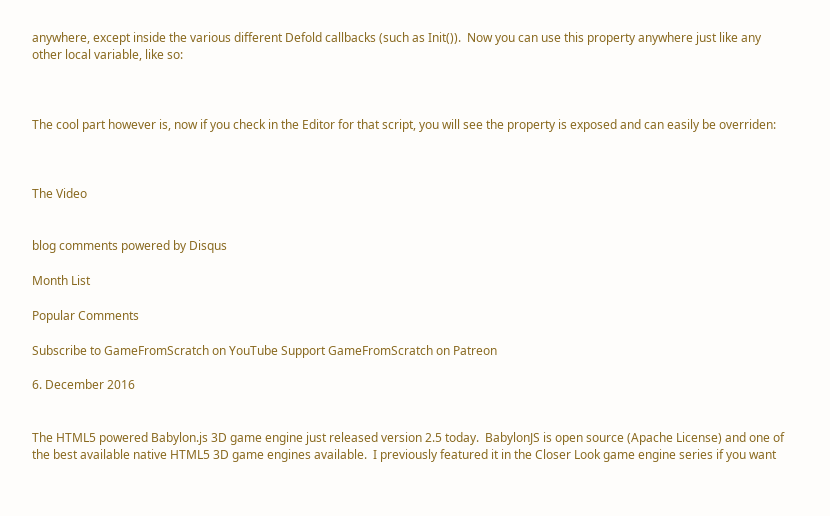anywhere, except inside the various different Defold callbacks (such as Init()).  Now you can use this property anywhere just like any other local variable, like so:



The cool part however is, now if you check in the Editor for that script, you will see the property is exposed and can easily be overriden:



The Video


blog comments powered by Disqus

Month List

Popular Comments

Subscribe to GameFromScratch on YouTube Support GameFromScratch on Patreon

6. December 2016


The HTML5 powered Babylon.js 3D game engine just released version 2.5 today.  BabylonJS is open source (Apache License) and one of the best available native HTML5 3D game engines available.  I previously featured it in the Closer Look game engine series if you want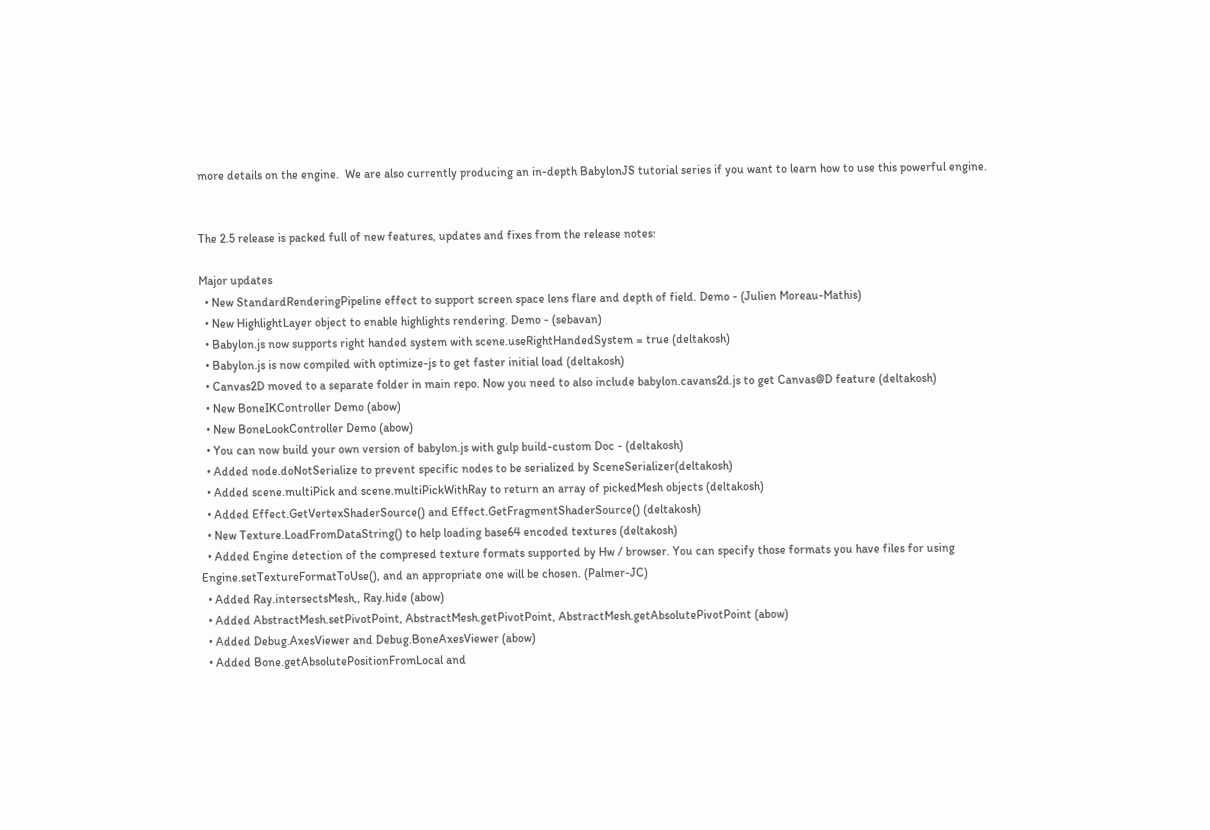more details on the engine.  We are also currently producing an in-depth BabylonJS tutorial series if you want to learn how to use this powerful engine.


The 2.5 release is packed full of new features, updates and fixes from the release notes:

Major updates
  • New StandardRenderingPipeline effect to support screen space lens flare and depth of field. Demo - (Julien Moreau-Mathis)
  • New HighlightLayer object to enable highlights rendering. Demo - (sebavan)
  • Babylon.js now supports right handed system with scene.useRightHandedSystem = true (deltakosh)
  • Babylon.js is now compiled with optimize-js to get faster initial load (deltakosh)
  • Canvas2D moved to a separate folder in main repo. Now you need to also include babylon.cavans2d.js to get Canvas@D feature (deltakosh)
  • New BoneIKController Demo (abow)
  • New BoneLookController Demo (abow)
  • You can now build your own version of babylon.js with gulp build-custom Doc - (deltakosh)
  • Added node.doNotSerialize to prevent specific nodes to be serialized by SceneSerializer(deltakosh)
  • Added scene.multiPick and scene.multiPickWithRay to return an array of pickedMesh objects (deltakosh)
  • Added Effect.GetVertexShaderSource() and Effect.GetFragmentShaderSource() (deltakosh)
  • New Texture.LoadFromDataString() to help loading base64 encoded textures (deltakosh)
  • Added Engine detection of the compresed texture formats supported by Hw / browser. You can specify those formats you have files for using Engine.setTextureFormatToUse(), and an appropriate one will be chosen. (Palmer-JC)
  • Added Ray.intersectsMesh,, Ray.hide (abow)
  • Added AbstractMesh.setPivotPoint, AbstractMesh.getPivotPoint, AbstractMesh.getAbsolutePivotPoint (abow)
  • Added Debug.AxesViewer and Debug.BoneAxesViewer (abow)
  • Added Bone.getAbsolutePositionFromLocal and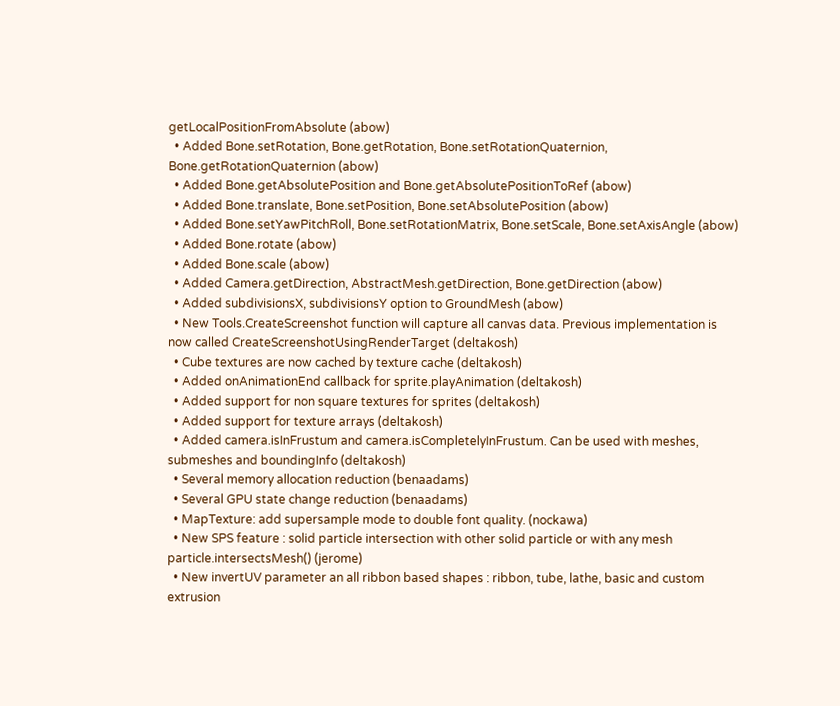getLocalPositionFromAbsolute (abow)
  • Added Bone.setRotation, Bone.getRotation, Bone.setRotationQuaternion, Bone.getRotationQuaternion (abow)
  • Added Bone.getAbsolutePosition and Bone.getAbsolutePositionToRef (abow)
  • Added Bone.translate, Bone.setPosition, Bone.setAbsolutePosition (abow)
  • Added Bone.setYawPitchRoll, Bone.setRotationMatrix, Bone.setScale, Bone.setAxisAngle (abow)
  • Added Bone.rotate (abow)
  • Added Bone.scale (abow)
  • Added Camera.getDirection, AbstractMesh.getDirection, Bone.getDirection (abow)
  • Added subdivisionsX, subdivisionsY option to GroundMesh (abow)
  • New Tools.CreateScreenshot function will capture all canvas data. Previous implementation is now called CreateScreenshotUsingRenderTarget (deltakosh)
  • Cube textures are now cached by texture cache (deltakosh)
  • Added onAnimationEnd callback for sprite.playAnimation (deltakosh)
  • Added support for non square textures for sprites (deltakosh)
  • Added support for texture arrays (deltakosh)
  • Added camera.isInFrustum and camera.isCompletelyInFrustum. Can be used with meshes, submeshes and boundingInfo (deltakosh)
  • Several memory allocation reduction (benaadams)
  • Several GPU state change reduction (benaadams)
  • MapTexture: add supersample mode to double font quality. (nockawa)
  • New SPS feature : solid particle intersection with other solid particle or with any mesh particle.intersectsMesh() (jerome)
  • New invertUV parameter an all ribbon based shapes : ribbon, tube, lathe, basic and custom extrusion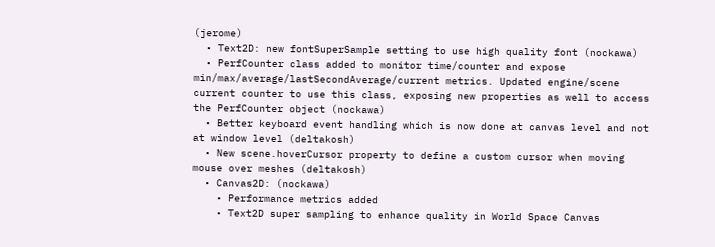(jerome)
  • Text2D: new fontSuperSample setting to use high quality font (nockawa)
  • PerfCounter class added to monitor time/counter and expose min/max/average/lastSecondAverage/current metrics. Updated engine/scene current counter to use this class, exposing new properties as well to access the PerfCounter object (nockawa)
  • Better keyboard event handling which is now done at canvas level and not at window level (deltakosh)
  • New scene.hoverCursor property to define a custom cursor when moving mouse over meshes (deltakosh)
  • Canvas2D: (nockawa)
    • Performance metrics added
    • Text2D super sampling to enhance quality in World Space Canvas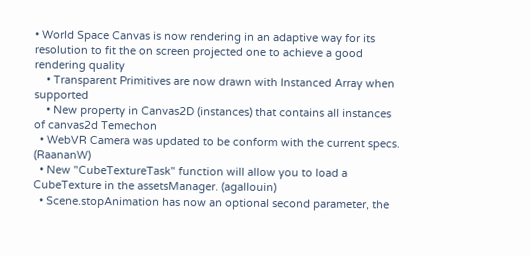• World Space Canvas is now rendering in an adaptive way for its resolution to fit the on screen projected one to achieve a good rendering quality
    • Transparent Primitives are now drawn with Instanced Array when supported
    • New property in Canvas2D (instances) that contains all instances of canvas2d Temechon
  • WebVR Camera was updated to be conform with the current specs. (RaananW)
  • New "CubeTextureTask" function will allow you to load a CubeTexture in the assetsManager. (agallouin)
  • Scene.stopAnimation has now an optional second parameter, the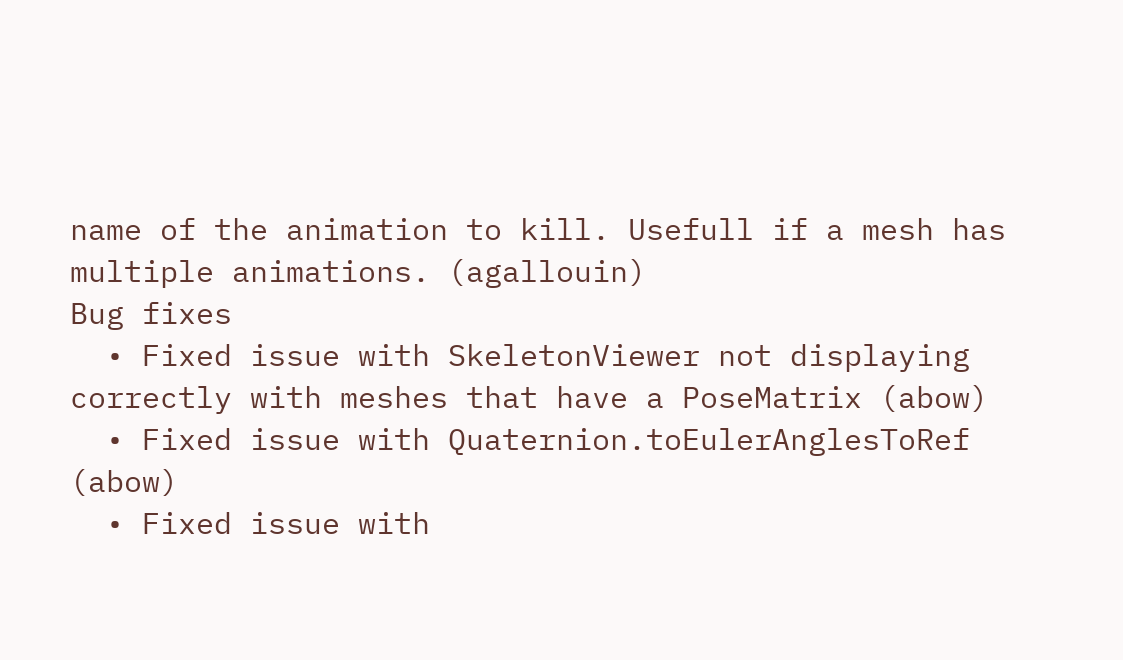name of the animation to kill. Usefull if a mesh has multiple animations. (agallouin)
Bug fixes
  • Fixed issue with SkeletonViewer not displaying correctly with meshes that have a PoseMatrix (abow)
  • Fixed issue with Quaternion.toEulerAnglesToRef (abow)
  • Fixed issue with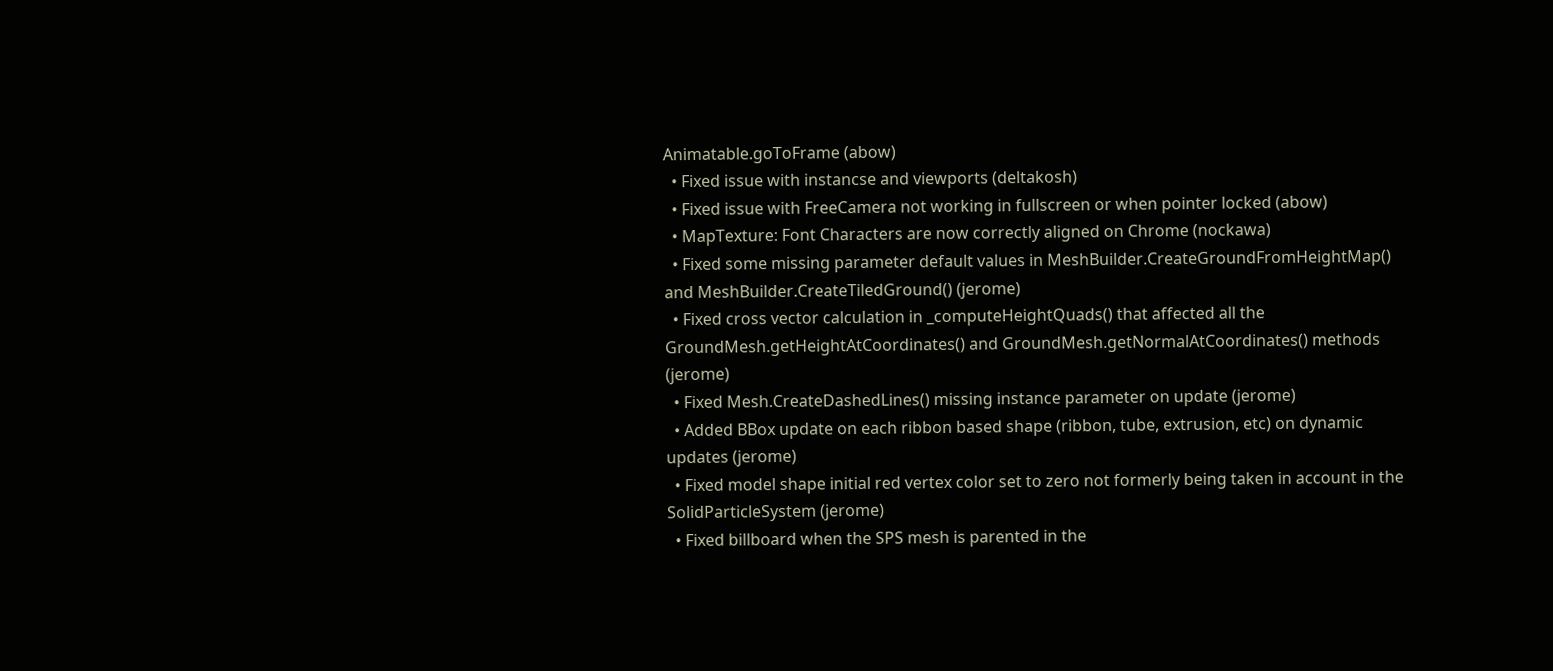Animatable.goToFrame (abow)
  • Fixed issue with instancse and viewports (deltakosh)
  • Fixed issue with FreeCamera not working in fullscreen or when pointer locked (abow)
  • MapTexture: Font Characters are now correctly aligned on Chrome (nockawa)
  • Fixed some missing parameter default values in MeshBuilder.CreateGroundFromHeightMap() and MeshBuilder.CreateTiledGround() (jerome)
  • Fixed cross vector calculation in _computeHeightQuads() that affected all the GroundMesh.getHeightAtCoordinates() and GroundMesh.getNormalAtCoordinates() methods (jerome)
  • Fixed Mesh.CreateDashedLines() missing instance parameter on update (jerome)
  • Added BBox update on each ribbon based shape (ribbon, tube, extrusion, etc) on dynamic updates (jerome)
  • Fixed model shape initial red vertex color set to zero not formerly being taken in account in the SolidParticleSystem (jerome)
  • Fixed billboard when the SPS mesh is parented in the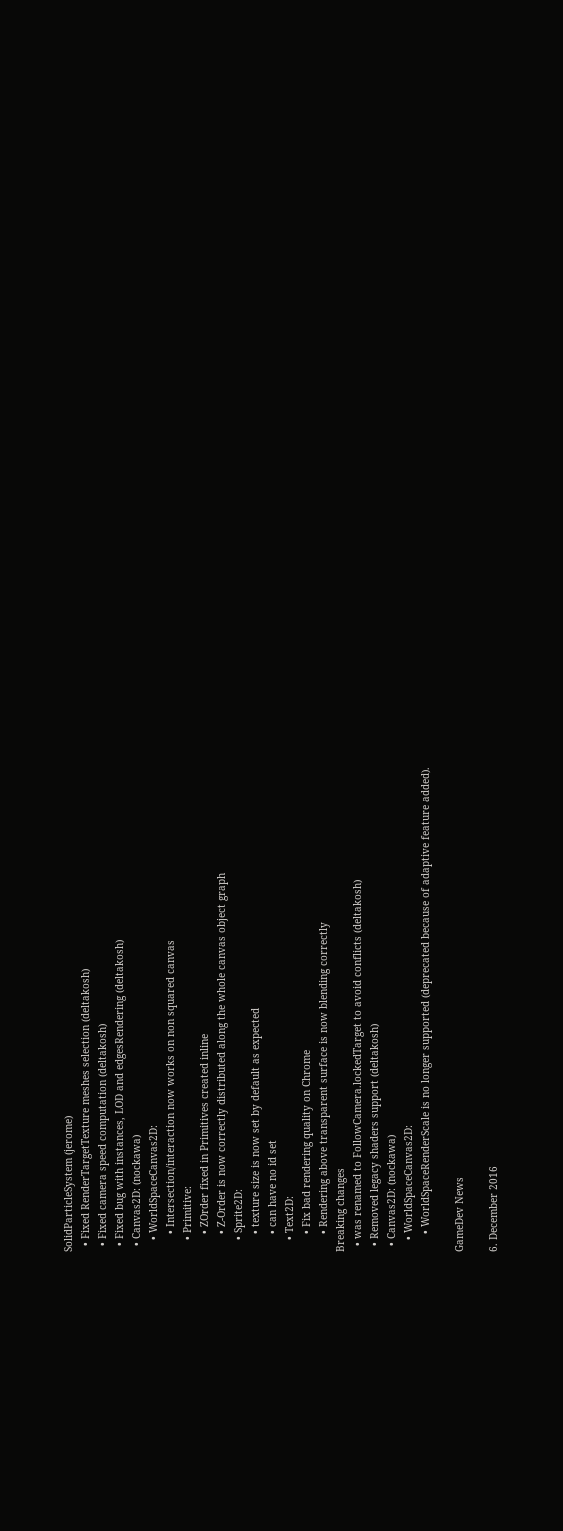SolidParticleSystem (jerome)
  • Fixed RenderTargetTexture meshes selection (deltakosh)
  • Fixed camera speed computation (deltakosh)
  • Fixed bug with instances, LOD and edgesRendering (deltakosh)
  • Canvas2D: (nockawa)
    • WorldSpaceCanvas2D:
      • Intersection/interaction now works on non squared canvas
    • Primitive:
      • ZOrder fixed in Primitives created inline
      • Z-Order is now correctly distributed along the whole canvas object graph
    • Sprite2D:
      • texture size is now set by default as expected
      • can have no id set
    • Text2D:
      • Fix bad rendering quality on Chrome
      • Rendering above transparent surface is now blending correctly
Breaking changes
  • was renamed to FollowCamera.lockedTarget to avoid conflicts (deltakosh)
  • Removed legacy shaders support (deltakosh)
  • Canvas2D: (nockawa)
    • WorldSpaceCanvas2D:
      • WorldSpaceRenderScale is no longer supported (deprecated because of adaptive feature added).

GameDev News

6. December 2016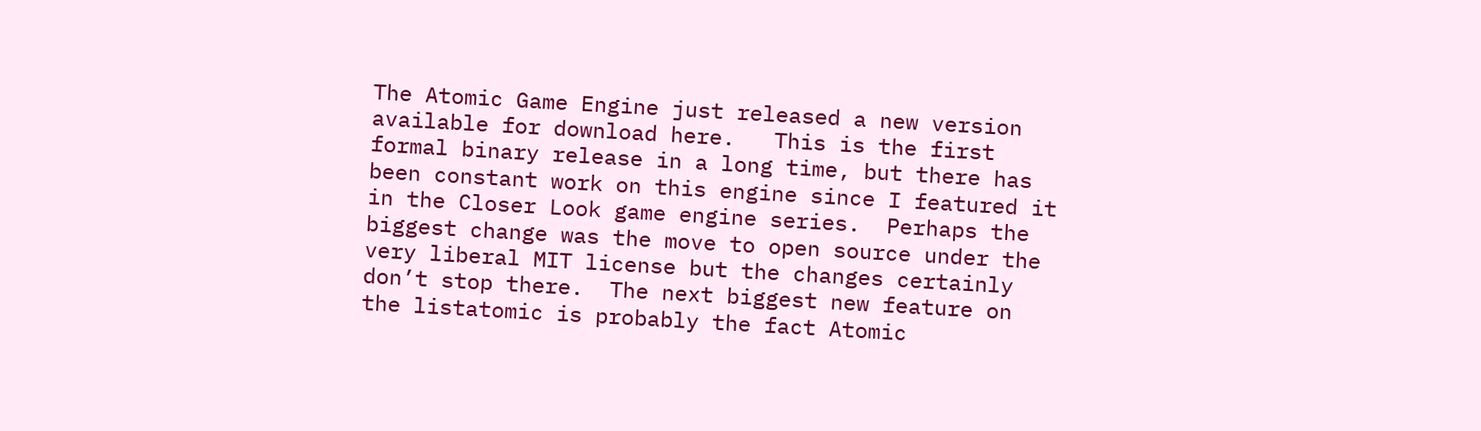The Atomic Game Engine just released a new version available for download here.   This is the first formal binary release in a long time, but there has been constant work on this engine since I featured it in the Closer Look game engine series.  Perhaps the biggest change was the move to open source under the very liberal MIT license but the changes certainly don’t stop there.  The next biggest new feature on the listatomic is probably the fact Atomic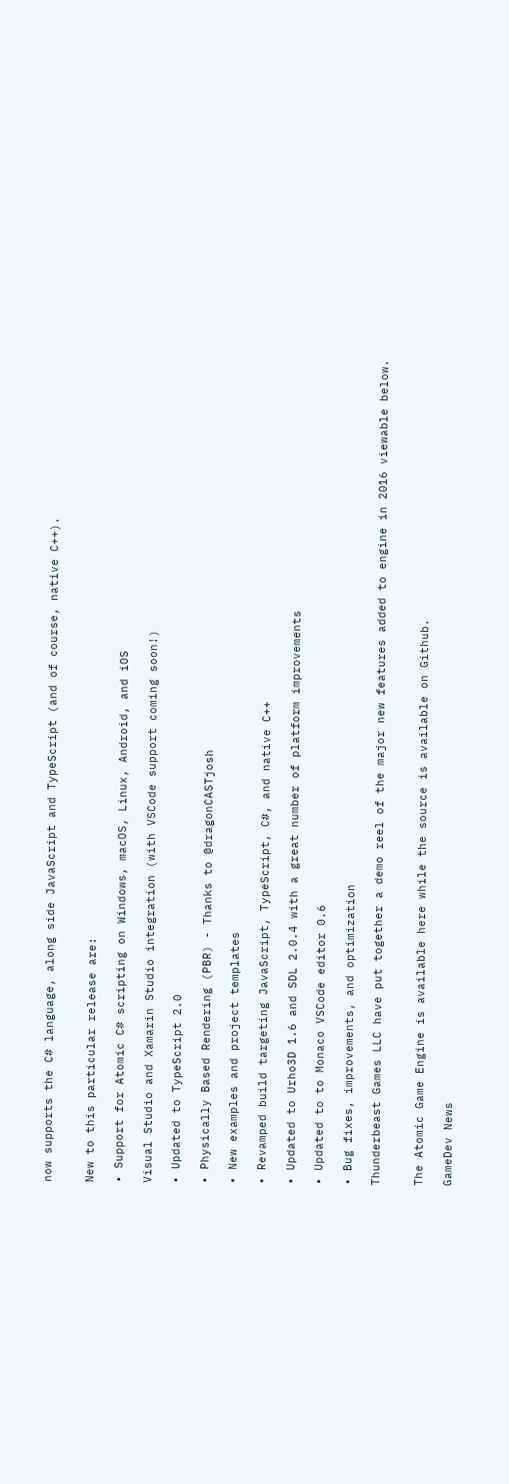now supports the C# language, along side JavaScript and TypeScript (and of course, native C++).


New to this particular release are:

• Support for Atomic C# scripting on Windows, macOS, Linux, Android, and iOS

Visual Studio and Xamarin Studio integration (with VSCode support coming soon!)

• Updated to TypeScript 2.0

• Physically Based Rendering (PBR) - Thanks to @dragonCASTjosh

• New examples and project templates

• Revamped build targeting JavaScript, TypeScript, C#, and native C++

• Updated to Urho3D 1.6 and SDL 2.0.4 with a great number of platform improvements

• Updated to to Monaco VSCode editor 0.6

• Bug fixes, improvements, and optimization

Thunderbeast Games LLC have put together a demo reel of the major new features added to engine in 2016 viewable below.


The Atomic Game Engine is available here while the source is available on Github.

GameDev News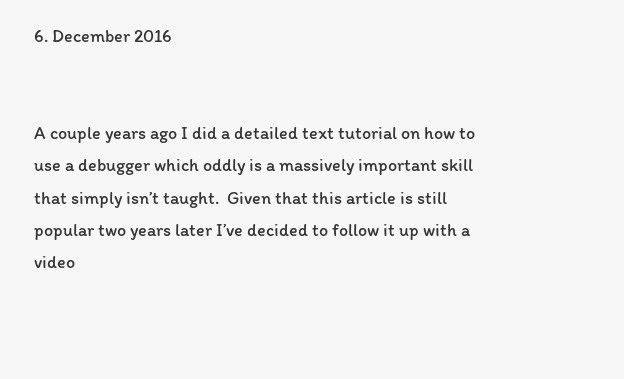6. December 2016


A couple years ago I did a detailed text tutorial on how to use a debugger which oddly is a massively important skill that simply isn’t taught.  Given that this article is still popular two years later I’ve decided to follow it up with a video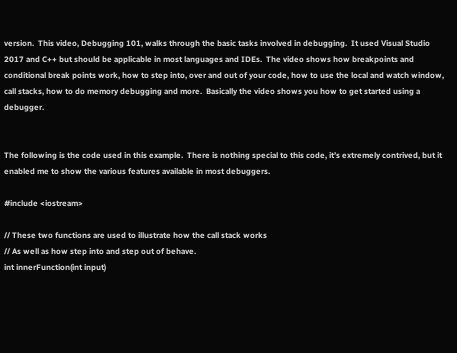version.  This video, Debugging 101, walks through the basic tasks involved in debugging.  It used Visual Studio 2017 and C++ but should be applicable in most languages and IDEs.  The video shows how breakpoints and conditional break points work, how to step into, over and out of your code, how to use the local and watch window, call stacks, how to do memory debugging and more.  Basically the video shows you how to get started using a debugger.


The following is the code used in this example.  There is nothing special to this code, it’s extremely contrived, but it enabled me to show the various features available in most debuggers.

#include <iostream>

// These two functions are used to illustrate how the call stack works
// As well as how step into and step out of behave.
int innerFunction(int input)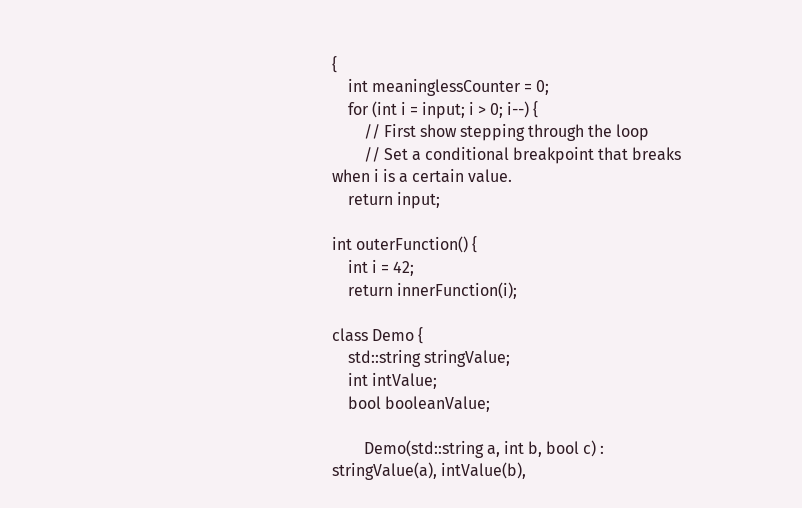{
    int meaninglessCounter = 0;
    for (int i = input; i > 0; i--) {
        // First show stepping through the loop
        // Set a conditional breakpoint that breaks when i is a certain value.
    return input;

int outerFunction() {
    int i = 42;
    return innerFunction(i);

class Demo {
    std::string stringValue;
    int intValue;
    bool booleanValue;

        Demo(std::string a, int b, bool c) : stringValue(a), intValue(b),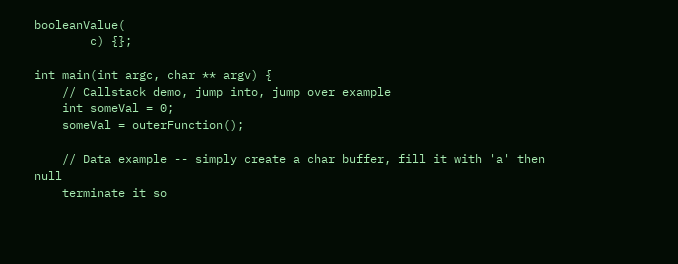booleanValue(
        c) {};

int main(int argc, char ** argv) {
    // Callstack demo, jump into, jump over example
    int someVal = 0;
    someVal = outerFunction();

    // Data example -- simply create a char buffer, fill it with 'a' then null
    terminate it so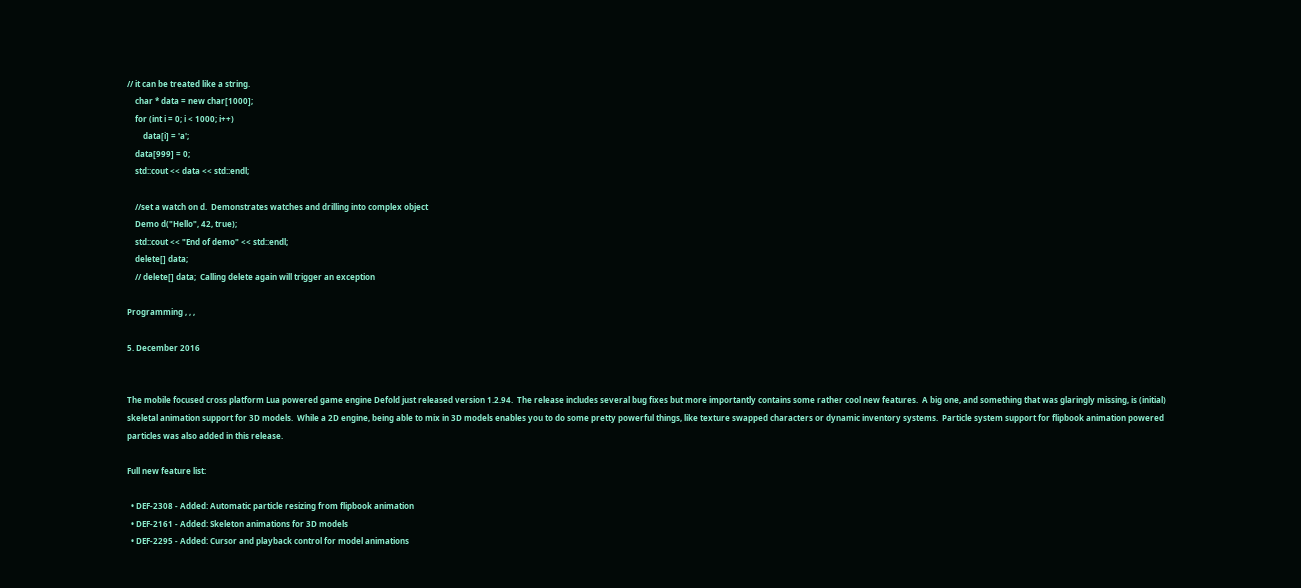// it can be treated like a string.
    char * data = new char[1000];
    for (int i = 0; i < 1000; i++)
        data[i] = 'a';
    data[999] = 0;
    std::cout << data << std::endl;

    //set a watch on d.  Demonstrates watches and drilling into complex object
    Demo d("Hello", 42, true);
    std::cout << "End of demo" << std::endl;
    delete[] data;
    // delete[] data;  Calling delete again will trigger an exception

Programming , , ,

5. December 2016


The mobile focused cross platform Lua powered game engine Defold just released version 1.2.94.  The release includes several bug fixes but more importantly contains some rather cool new features.  A big one, and something that was glaringly missing, is (initial) skeletal animation support for 3D models.  While a 2D engine, being able to mix in 3D models enables you to do some pretty powerful things, like texture swapped characters or dynamic inventory systems.  Particle system support for flipbook animation powered particles was also added in this release.

Full new feature list:

  • DEF-2308 - Added: Automatic particle resizing from flipbook animation
  • DEF-2161 - Added: Skeleton animations for 3D models
  • DEF-2295 - Added: Cursor and playback control for model animations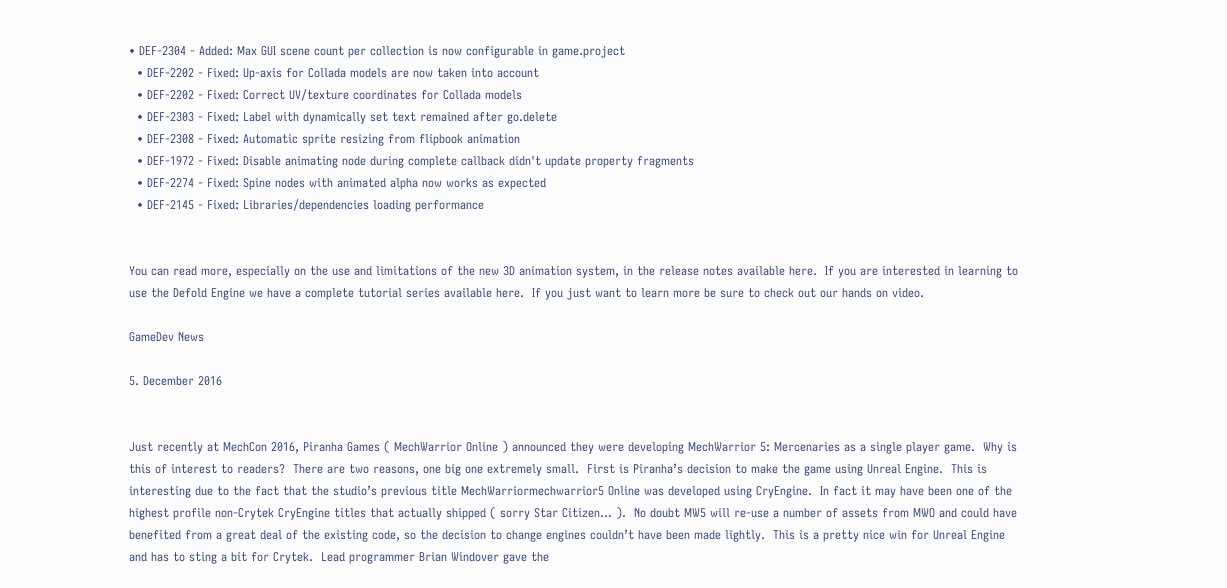• DEF-2304 - Added: Max GUI scene count per collection is now configurable in game.project
  • DEF-2202 - Fixed: Up-axis for Collada models are now taken into account
  • DEF-2202 - Fixed: Correct UV/texture coordinates for Collada models
  • DEF-2303 - Fixed: Label with dynamically set text remained after go.delete
  • DEF-2308 - Fixed: Automatic sprite resizing from flipbook animation
  • DEF-1972 - Fixed: Disable animating node during complete callback didn't update property fragments
  • DEF-2274 - Fixed: Spine nodes with animated alpha now works as expected
  • DEF-2145 - Fixed: Libraries/dependencies loading performance


You can read more, especially on the use and limitations of the new 3D animation system, in the release notes available here.  If you are interested in learning to use the Defold Engine we have a complete tutorial series available here.  If you just want to learn more be sure to check out our hands on video.

GameDev News

5. December 2016


Just recently at MechCon 2016, Piranha Games ( MechWarrior Online ) announced they were developing MechWarrior 5: Mercenaries as a single player game.  Why is this of interest to readers?  There are two reasons, one big one extremely small.  First is Piranha’s decision to make the game using Unreal Engine.  This is interesting due to the fact that the studio’s previous title MechWarriormechwarrior5 Online was developed using CryEngine.  In fact it may have been one of the highest profile non-Crytek CryEngine titles that actually shipped ( sorry Star Citizen… ).  No doubt MW5 will re-use a number of assets from MWO and could have benefited from a great deal of the existing code, so the decision to change engines couldn’t have been made lightly.  This is a pretty nice win for Unreal Engine and has to sting a bit for Crytek.  Lead programmer Brian Windover gave the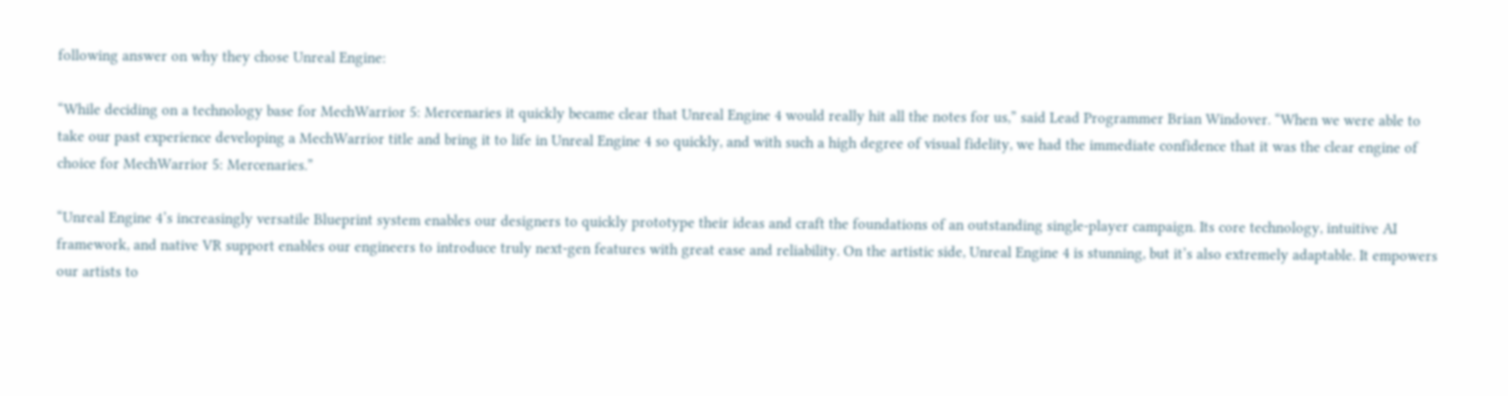following answer on why they chose Unreal Engine:

“While deciding on a technology base for MechWarrior 5: Mercenaries it quickly became clear that Unreal Engine 4 would really hit all the notes for us,” said Lead Programmer Brian Windover. “When we were able to take our past experience developing a MechWarrior title and bring it to life in Unreal Engine 4 so quickly, and with such a high degree of visual fidelity, we had the immediate confidence that it was the clear engine of choice for MechWarrior 5: Mercenaries.”

“Unreal Engine 4’s increasingly versatile Blueprint system enables our designers to quickly prototype their ideas and craft the foundations of an outstanding single-player campaign. Its core technology, intuitive AI framework, and native VR support enables our engineers to introduce truly next-gen features with great ease and reliability. On the artistic side, Unreal Engine 4 is stunning, but it’s also extremely adaptable. It empowers our artists to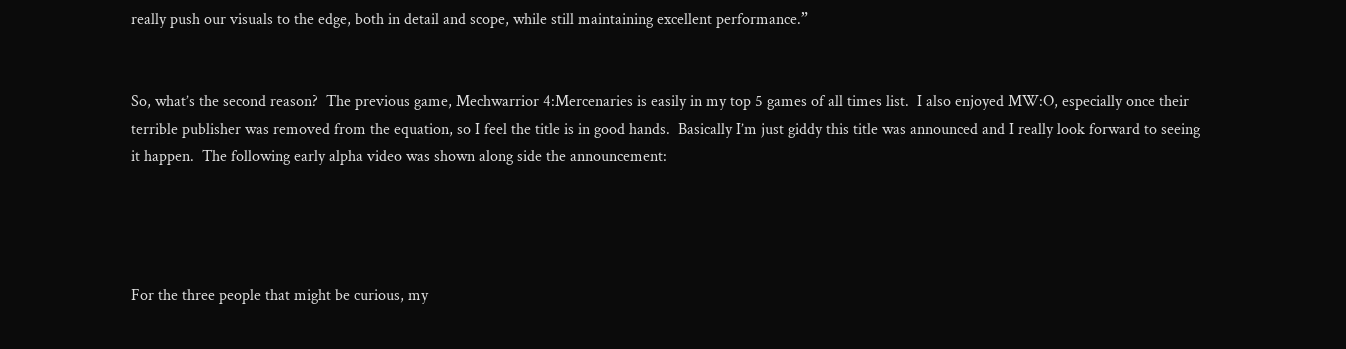really push our visuals to the edge, both in detail and scope, while still maintaining excellent performance.”


So, what’s the second reason?  The previous game, Mechwarrior 4:Mercenaries is easily in my top 5 games of all times list.  I also enjoyed MW:O, especially once their terrible publisher was removed from the equation, so I feel the title is in good hands.  Basically I’m just giddy this title was announced and I really look forward to seeing it happen.  The following early alpha video was shown along side the announcement:




For the three people that might be curious, my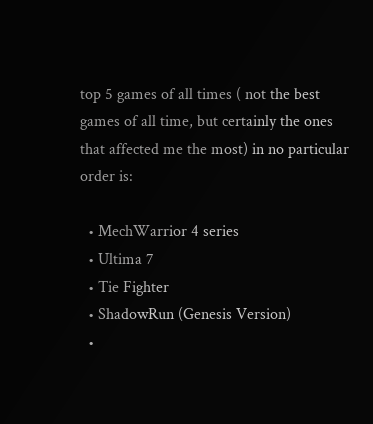top 5 games of all times ( not the best games of all time, but certainly the ones that affected me the most) in no particular order is:

  • MechWarrior 4 series
  • Ultima 7
  • Tie Fighter
  • ShadowRun (Genesis Version)
  •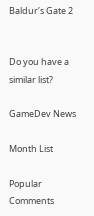Baldur’s Gate 2


Do you have a similar list?

GameDev News

Month List

Popular Comments